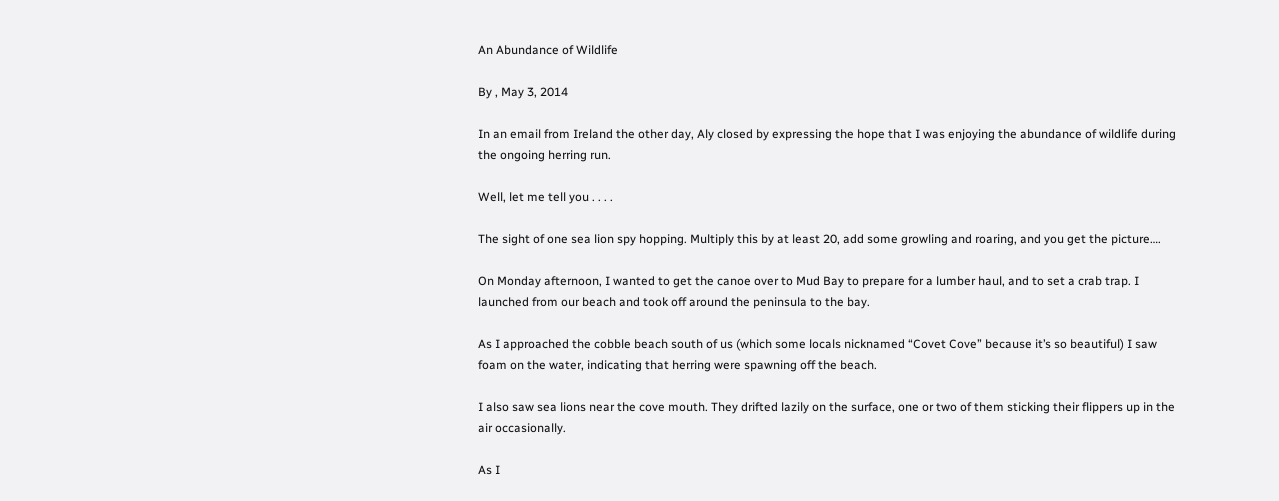An Abundance of Wildlife

By , May 3, 2014

In an email from Ireland the other day, Aly closed by expressing the hope that I was enjoying the abundance of wildlife during the ongoing herring run.

Well, let me tell you . . . .

The sight of one sea lion spy hopping. Multiply this by at least 20, add some growling and roaring, and you get the picture….

On Monday afternoon, I wanted to get the canoe over to Mud Bay to prepare for a lumber haul, and to set a crab trap. I launched from our beach and took off around the peninsula to the bay.

As I approached the cobble beach south of us (which some locals nicknamed “Covet Cove” because it’s so beautiful) I saw foam on the water, indicating that herring were spawning off the beach.

I also saw sea lions near the cove mouth. They drifted lazily on the surface, one or two of them sticking their flippers up in the air occasionally.

As I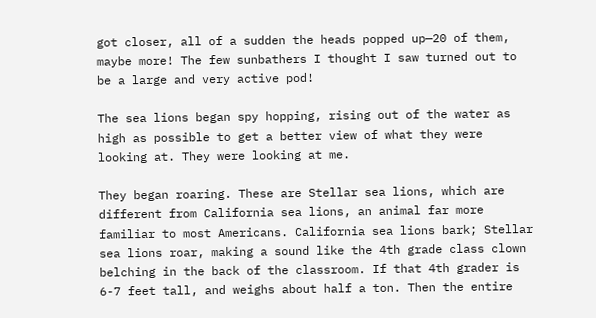got closer, all of a sudden the heads popped up—20 of them, maybe more! The few sunbathers I thought I saw turned out to be a large and very active pod!

The sea lions began spy hopping, rising out of the water as high as possible to get a better view of what they were looking at. They were looking at me.

They began roaring. These are Stellar sea lions, which are different from California sea lions, an animal far more familiar to most Americans. California sea lions bark; Stellar sea lions roar, making a sound like the 4th grade class clown belching in the back of the classroom. If that 4th grader is 6-7 feet tall, and weighs about half a ton. Then the entire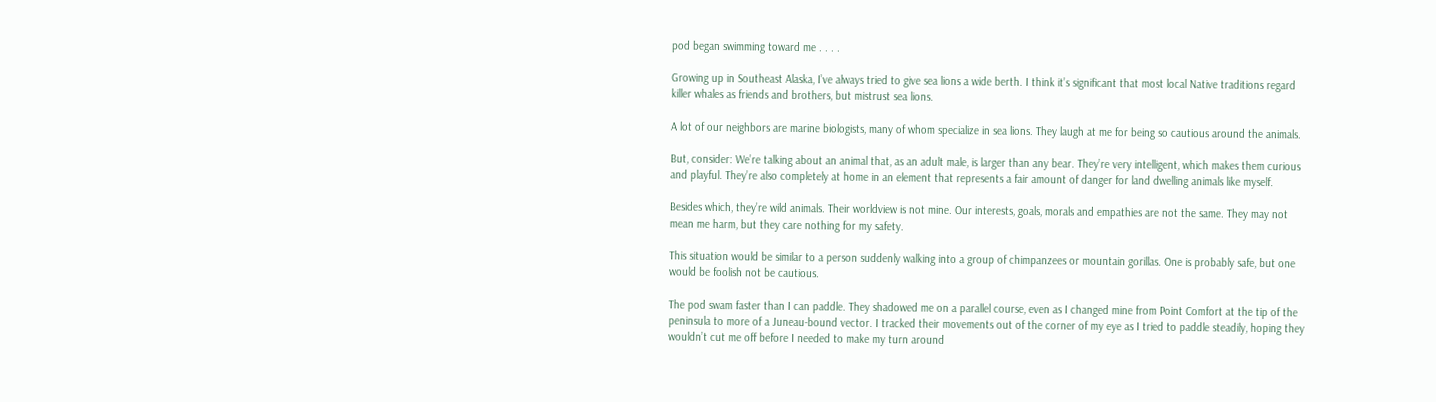pod began swimming toward me . . . .

Growing up in Southeast Alaska, I’ve always tried to give sea lions a wide berth. I think it’s significant that most local Native traditions regard killer whales as friends and brothers, but mistrust sea lions.

A lot of our neighbors are marine biologists, many of whom specialize in sea lions. They laugh at me for being so cautious around the animals.

But, consider: We’re talking about an animal that, as an adult male, is larger than any bear. They’re very intelligent, which makes them curious and playful. They’re also completely at home in an element that represents a fair amount of danger for land dwelling animals like myself.

Besides which, they’re wild animals. Their worldview is not mine. Our interests, goals, morals and empathies are not the same. They may not mean me harm, but they care nothing for my safety.

This situation would be similar to a person suddenly walking into a group of chimpanzees or mountain gorillas. One is probably safe, but one would be foolish not be cautious.

The pod swam faster than I can paddle. They shadowed me on a parallel course, even as I changed mine from Point Comfort at the tip of the peninsula to more of a Juneau-bound vector. I tracked their movements out of the corner of my eye as I tried to paddle steadily, hoping they wouldn’t cut me off before I needed to make my turn around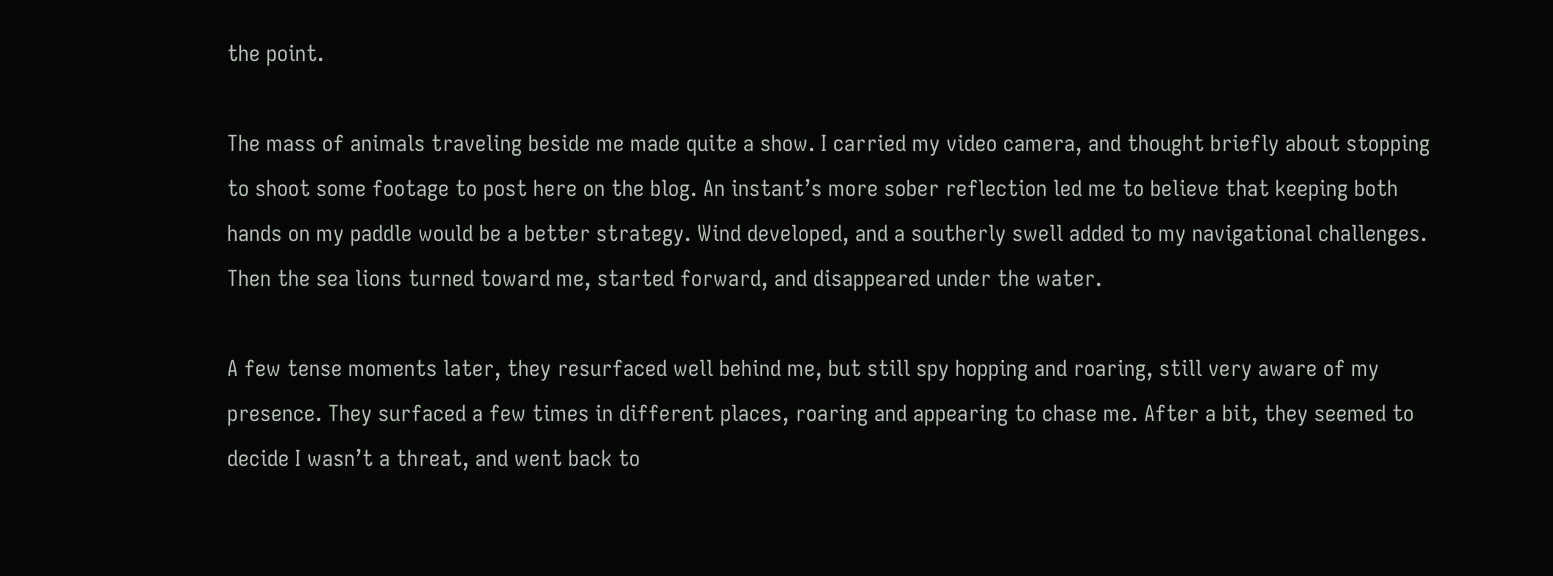the point.

The mass of animals traveling beside me made quite a show. I carried my video camera, and thought briefly about stopping to shoot some footage to post here on the blog. An instant’s more sober reflection led me to believe that keeping both hands on my paddle would be a better strategy. Wind developed, and a southerly swell added to my navigational challenges. Then the sea lions turned toward me, started forward, and disappeared under the water.

A few tense moments later, they resurfaced well behind me, but still spy hopping and roaring, still very aware of my presence. They surfaced a few times in different places, roaring and appearing to chase me. After a bit, they seemed to decide I wasn’t a threat, and went back to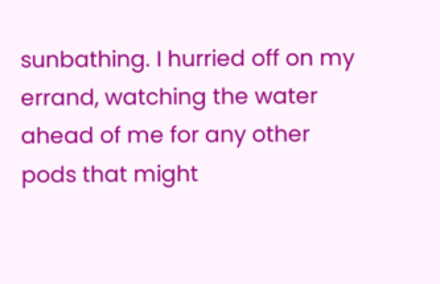sunbathing. I hurried off on my errand, watching the water ahead of me for any other pods that might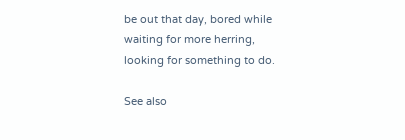be out that day, bored while waiting for more herring, looking for something to do.

See also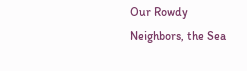Our Rowdy Neighbors, the Sea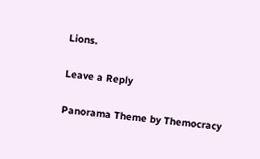Lions.

Leave a Reply

Panorama Theme by Themocracy